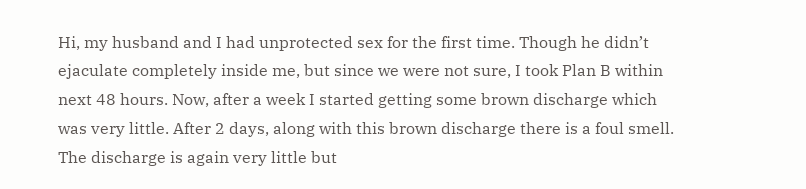Hi, my husband and I had unprotected sex for the first time. Though he didn’t ejaculate completely inside me, but since we were not sure, I took Plan B within next 48 hours. Now, after a week I started getting some brown discharge which was very little. After 2 days, along with this brown discharge there is a foul smell. The discharge is again very little but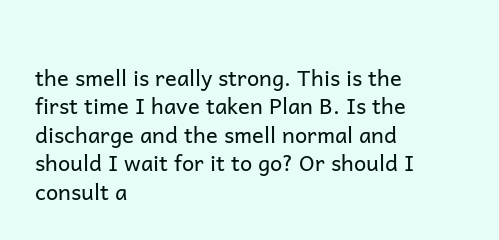the smell is really strong. This is the first time I have taken Plan B. Is the discharge and the smell normal and should I wait for it to go? Or should I consult a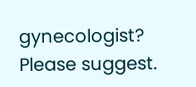gynecologist? Please suggest.